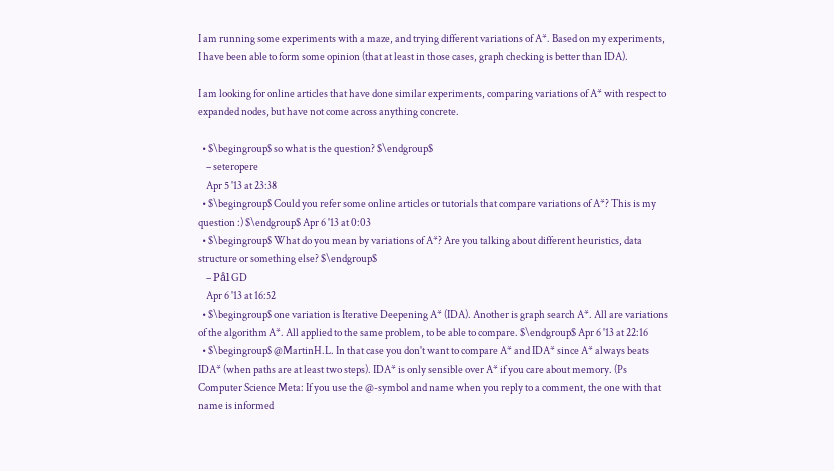I am running some experiments with a maze, and trying different variations of A*. Based on my experiments, I have been able to form some opinion (that at least in those cases, graph checking is better than IDA).

I am looking for online articles that have done similar experiments, comparing variations of A* with respect to expanded nodes, but have not come across anything concrete.

  • $\begingroup$ so what is the question? $\endgroup$
    – seteropere
    Apr 5 '13 at 23:38
  • $\begingroup$ Could you refer some online articles or tutorials that compare variations of A*? This is my question :) $\endgroup$ Apr 6 '13 at 0:03
  • $\begingroup$ What do you mean by variations of A*? Are you talking about different heuristics, data structure or something else? $\endgroup$
    – Pål GD
    Apr 6 '13 at 16:52
  • $\begingroup$ one variation is Iterative Deepening A* (IDA). Another is graph search A*. All are variations of the algorithm A*. All applied to the same problem, to be able to compare. $\endgroup$ Apr 6 '13 at 22:16
  • $\begingroup$ @MartinH.L. In that case you don't want to compare A* and IDA* since A* always beats IDA* (when paths are at least two steps). IDA* is only sensible over A* if you care about memory. (Ps Computer Science Meta: If you use the @-symbol and name when you reply to a comment, the one with that name is informed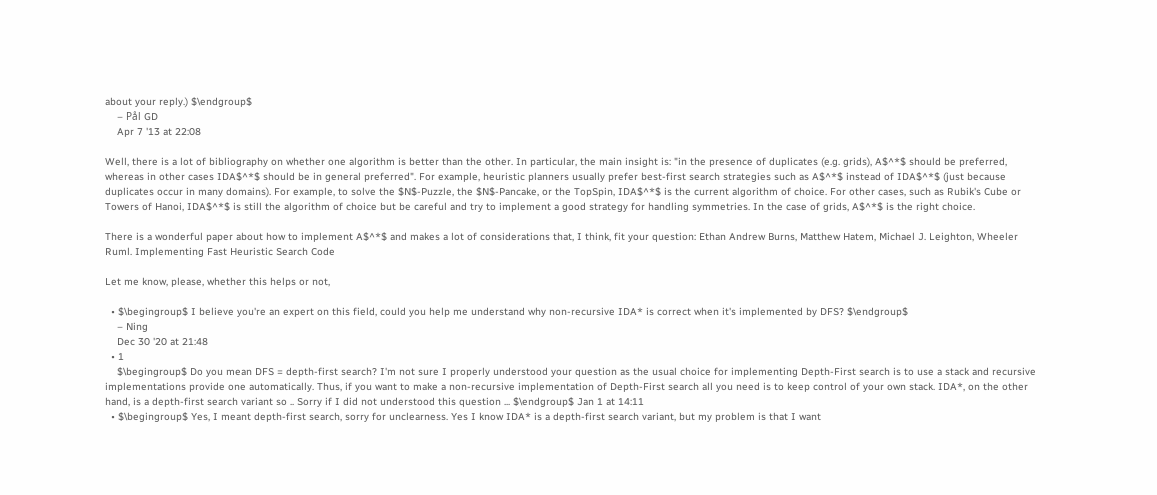about your reply.) $\endgroup$
    – Pål GD
    Apr 7 '13 at 22:08

Well, there is a lot of bibliography on whether one algorithm is better than the other. In particular, the main insight is: "in the presence of duplicates (e.g. grids), A$^*$ should be preferred, whereas in other cases IDA$^*$ should be in general preferred". For example, heuristic planners usually prefer best-first search strategies such as A$^*$ instead of IDA$^*$ (just because duplicates occur in many domains). For example, to solve the $N$-Puzzle, the $N$-Pancake, or the TopSpin, IDA$^*$ is the current algorithm of choice. For other cases, such as Rubik's Cube or Towers of Hanoi, IDA$^*$ is still the algorithm of choice but be careful and try to implement a good strategy for handling symmetries. In the case of grids, A$^*$ is the right choice.

There is a wonderful paper about how to implement A$^*$ and makes a lot of considerations that, I think, fit your question: Ethan Andrew Burns, Matthew Hatem, Michael J. Leighton, Wheeler Ruml. Implementing Fast Heuristic Search Code

Let me know, please, whether this helps or not,

  • $\begingroup$ I believe you're an expert on this field, could you help me understand why non-recursive IDA* is correct when it's implemented by DFS? $\endgroup$
    – Ning
    Dec 30 '20 at 21:48
  • 1
    $\begingroup$ Do you mean DFS = depth-first search? I'm not sure I properly understood your question as the usual choice for implementing Depth-First search is to use a stack and recursive implementations provide one automatically. Thus, if you want to make a non-recursive implementation of Depth-First search all you need is to keep control of your own stack. IDA*, on the other hand, is a depth-first search variant so .. Sorry if I did not understood this question ... $\endgroup$ Jan 1 at 14:11
  • $\begingroup$ Yes, I meant depth-first search, sorry for unclearness. Yes I know IDA* is a depth-first search variant, but my problem is that I want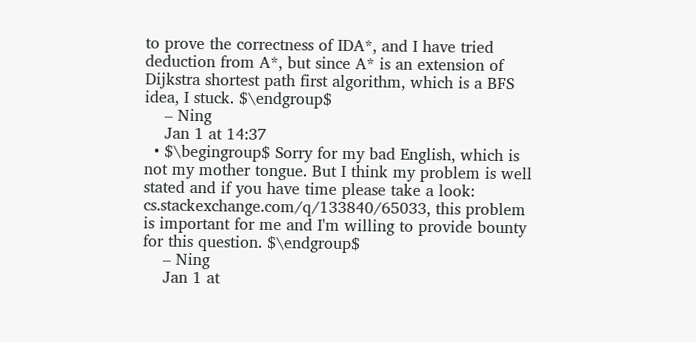to prove the correctness of IDA*, and I have tried deduction from A*, but since A* is an extension of Dijkstra shortest path first algorithm, which is a BFS idea, I stuck. $\endgroup$
    – Ning
    Jan 1 at 14:37
  • $\begingroup$ Sorry for my bad English, which is not my mother tongue. But I think my problem is well stated and if you have time please take a look: cs.stackexchange.com/q/133840/65033, this problem is important for me and I'm willing to provide bounty for this question. $\endgroup$
    – Ning
    Jan 1 at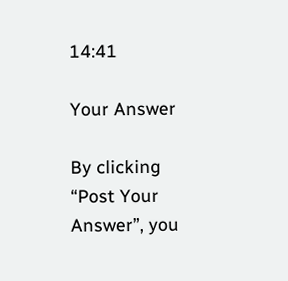14:41

Your Answer

By clicking “Post Your Answer”, you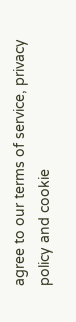agree to our terms of service, privacy policy and cookie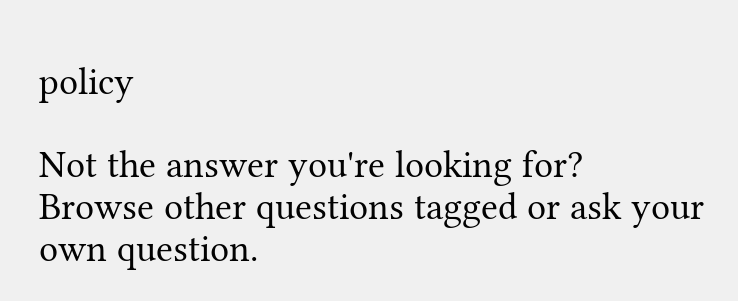policy

Not the answer you're looking for? Browse other questions tagged or ask your own question.